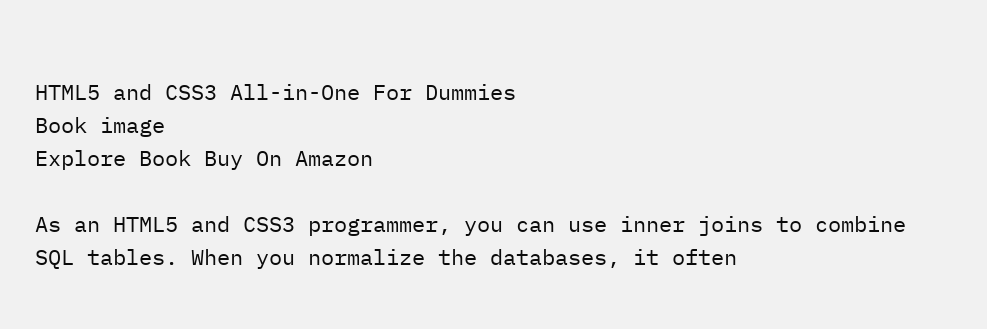HTML5 and CSS3 All-in-One For Dummies
Book image
Explore Book Buy On Amazon

As an HTML5 and CSS3 programmer, you can use inner joins to combine SQL tables. When you normalize the databases, it often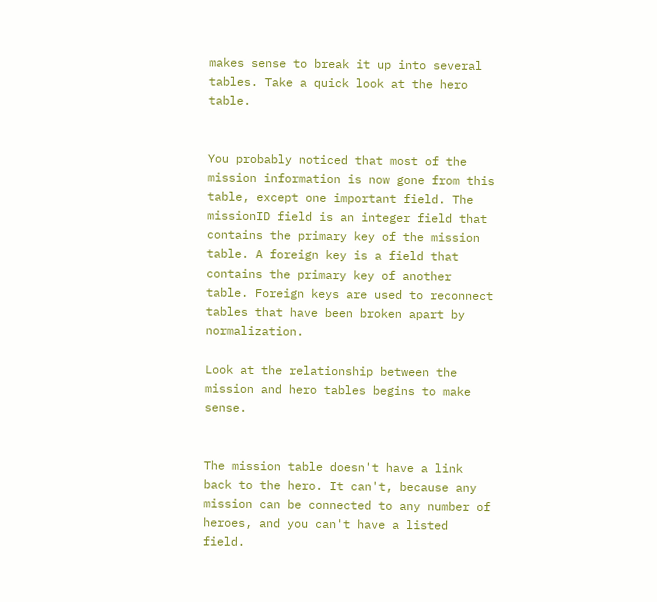makes sense to break it up into several tables. Take a quick look at the hero table.


You probably noticed that most of the mission information is now gone from this table, except one important field. The missionID field is an integer field that contains the primary key of the mission table. A foreign key is a field that contains the primary key of another table. Foreign keys are used to reconnect tables that have been broken apart by normalization.

Look at the relationship between the mission and hero tables begins to make sense.


The mission table doesn't have a link back to the hero. It can't, because any mission can be connected to any number of heroes, and you can't have a listed field.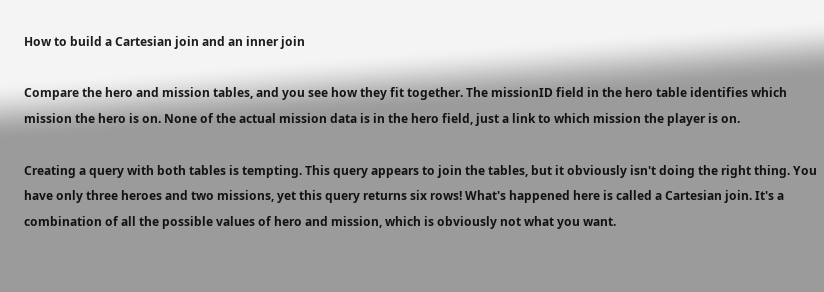How to build a Cartesian join and an inner join

Compare the hero and mission tables, and you see how they fit together. The missionID field in the hero table identifies which mission the hero is on. None of the actual mission data is in the hero field, just a link to which mission the player is on.

Creating a query with both tables is tempting. This query appears to join the tables, but it obviously isn't doing the right thing. You have only three heroes and two missions, yet this query returns six rows! What's happened here is called a Cartesian join. It's a combination of all the possible values of hero and mission, which is obviously not what you want.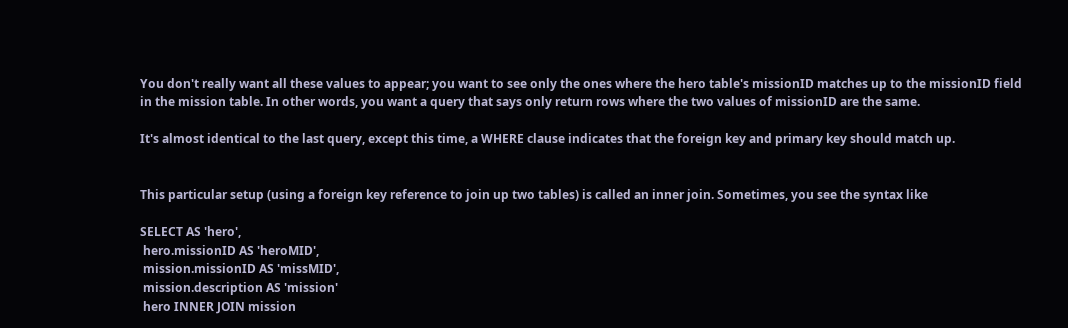You don't really want all these values to appear; you want to see only the ones where the hero table's missionID matches up to the missionID field in the mission table. In other words, you want a query that says only return rows where the two values of missionID are the same.

It's almost identical to the last query, except this time, a WHERE clause indicates that the foreign key and primary key should match up.


This particular setup (using a foreign key reference to join up two tables) is called an inner join. Sometimes, you see the syntax like

SELECT AS 'hero',
 hero.missionID AS 'heroMID',
 mission.missionID AS 'missMID',
 mission.description AS 'mission'
 hero INNER JOIN mission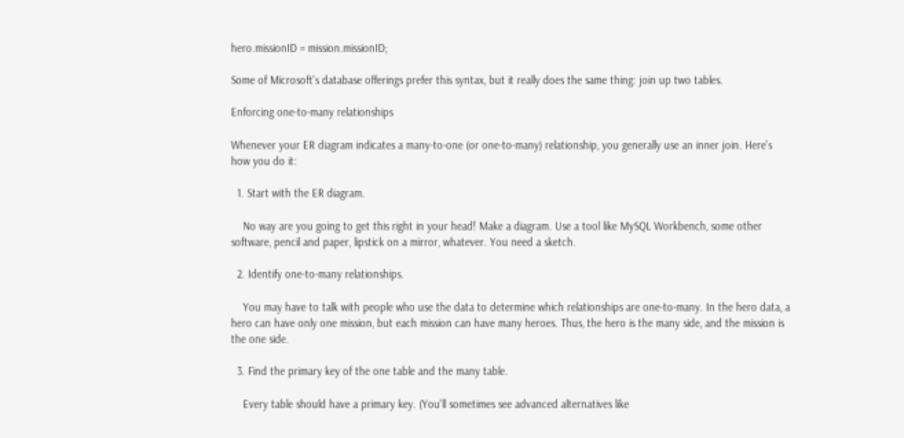hero.missionID = mission.missionID;

Some of Microsoft's database offerings prefer this syntax, but it really does the same thing: join up two tables.

Enforcing one-to-many relationships

Whenever your ER diagram indicates a many-to-one (or one-to-many) relationship, you generally use an inner join. Here's how you do it:

  1. Start with the ER diagram.

    No way are you going to get this right in your head! Make a diagram. Use a tool like MySQL Workbench, some other software, pencil and paper, lipstick on a mirror, whatever. You need a sketch.

  2. Identify one-to-many relationships.

    You may have to talk with people who use the data to determine which relationships are one-to-many. In the hero data, a hero can have only one mission, but each mission can have many heroes. Thus, the hero is the many side, and the mission is the one side.

  3. Find the primary key of the one table and the many table.

    Every table should have a primary key. (You'll sometimes see advanced alternatives like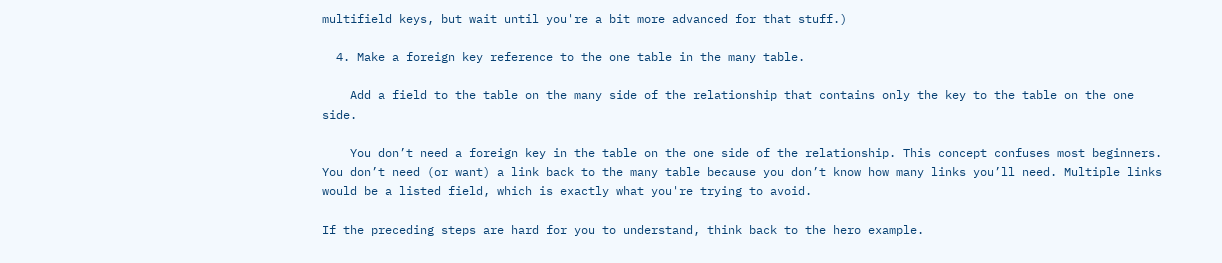multifield keys, but wait until you're a bit more advanced for that stuff.)

  4. Make a foreign key reference to the one table in the many table.

    Add a field to the table on the many side of the relationship that contains only the key to the table on the one side.

    You don’t need a foreign key in the table on the one side of the relationship. This concept confuses most beginners. You don’t need (or want) a link back to the many table because you don’t know how many links you’ll need. Multiple links would be a listed field, which is exactly what you're trying to avoid.

If the preceding steps are hard for you to understand, think back to the hero example.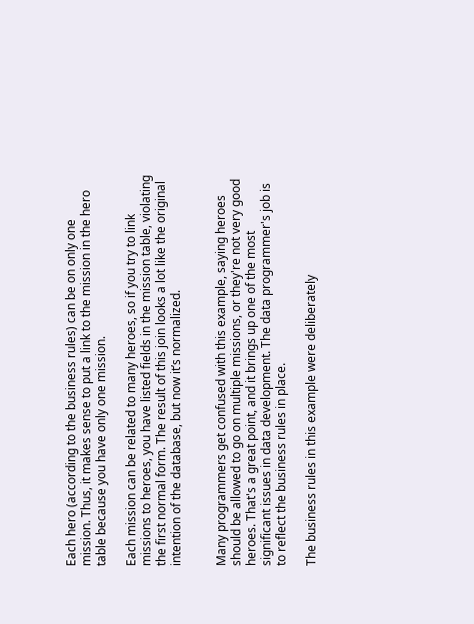Each hero (according to the business rules) can be on only one mission. Thus, it makes sense to put a link to the mission in the hero table because you have only one mission.

Each mission can be related to many heroes, so if you try to link missions to heroes, you have listed fields in the mission table, violating the first normal form. The result of this join looks a lot like the original intention of the database, but now it’s normalized.


Many programmers get confused with this example, saying heroes should be allowed to go on multiple missions, or they're not very good heroes. That's a great point, and it brings up one of the most significant issues in data development. The data programmer's job is to reflect the business rules in place.

The business rules in this example were deliberately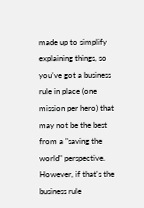made up to simplify explaining things, so you’ve got a business rule in place (one mission per hero) that may not be the best from a "saving the world" perspective. However, if that's the business rule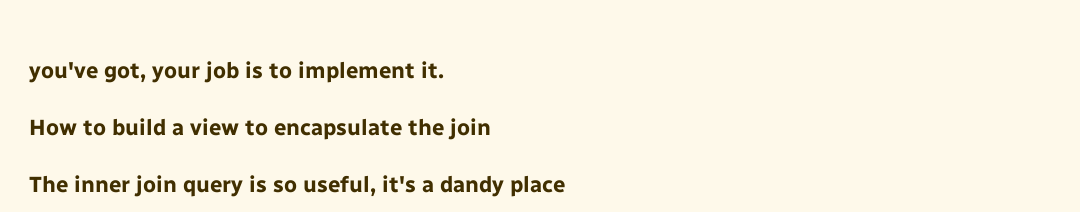you've got, your job is to implement it.

How to build a view to encapsulate the join

The inner join query is so useful, it's a dandy place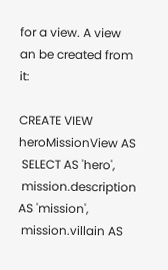for a view. A view an be created from it:

CREATE VIEW heroMissionView AS
 SELECT AS 'hero',
 mission.description AS 'mission',
 mission.villain AS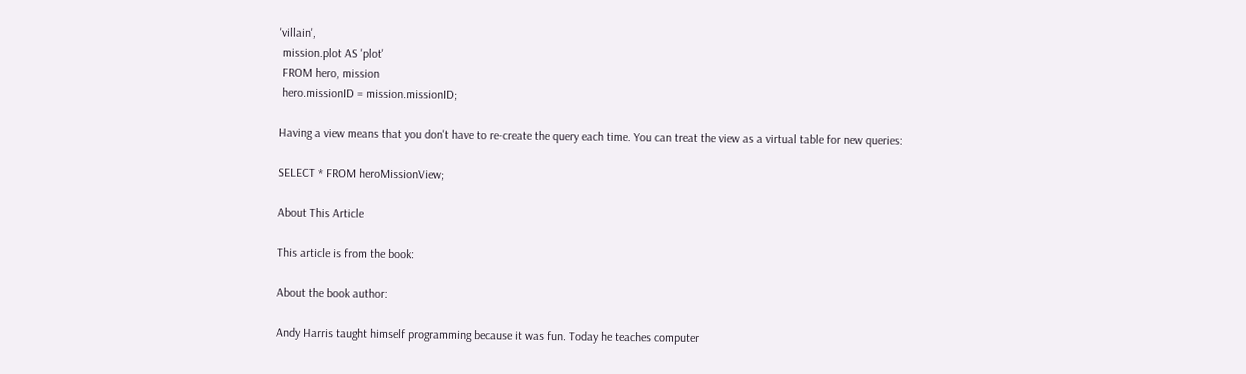'villain',
 mission.plot AS 'plot'
 FROM hero, mission
 hero.missionID = mission.missionID;

Having a view means that you don't have to re-create the query each time. You can treat the view as a virtual table for new queries:

SELECT * FROM heroMissionView;

About This Article

This article is from the book:

About the book author:

Andy Harris taught himself programming because it was fun. Today he teaches computer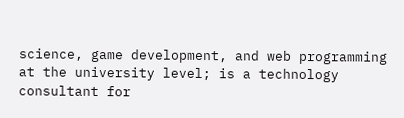science, game development, and web programming at the university level; is a technology consultant for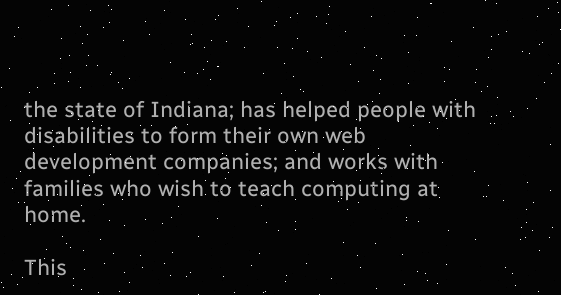the state of Indiana; has helped people with disabilities to form their own web development companies; and works with families who wish to teach computing at home.

This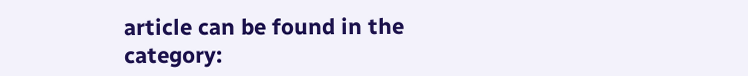article can be found in the category: